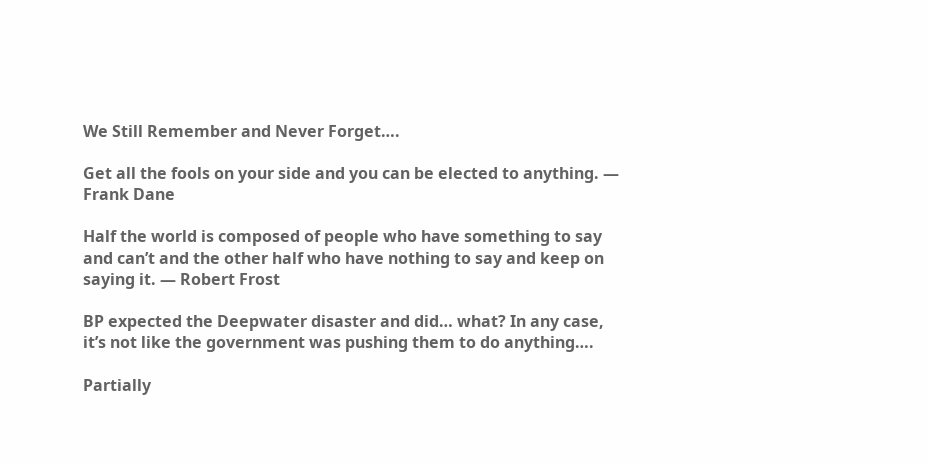We Still Remember and Never Forget….

Get all the fools on your side and you can be elected to anything. — Frank Dane

Half the world is composed of people who have something to say and can’t and the other half who have nothing to say and keep on saying it. — Robert Frost

BP expected the Deepwater disaster and did… what? In any case, it’s not like the government was pushing them to do anything….

Partially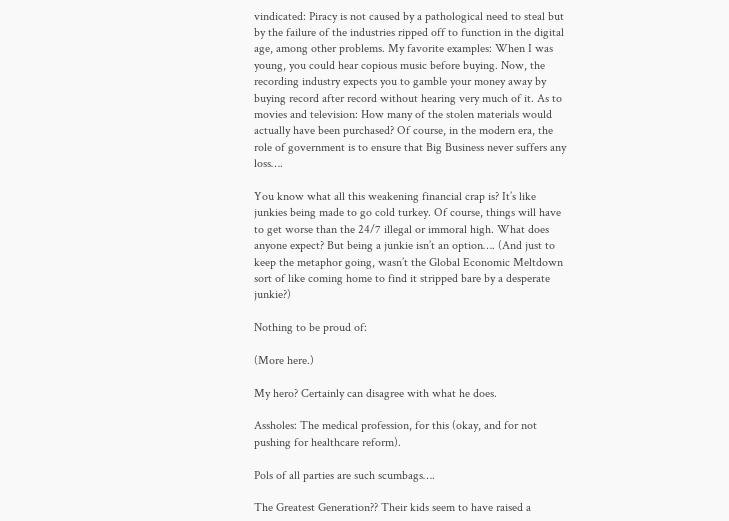vindicated: Piracy is not caused by a pathological need to steal but by the failure of the industries ripped off to function in the digital age, among other problems. My favorite examples: When I was young, you could hear copious music before buying. Now, the recording industry expects you to gamble your money away by buying record after record without hearing very much of it. As to movies and television: How many of the stolen materials would actually have been purchased? Of course, in the modern era, the role of government is to ensure that Big Business never suffers any loss….

You know what all this weakening financial crap is? It’s like junkies being made to go cold turkey. Of course, things will have to get worse than the 24/7 illegal or immoral high. What does anyone expect? But being a junkie isn’t an option…. (And just to keep the metaphor going, wasn’t the Global Economic Meltdown sort of like coming home to find it stripped bare by a desperate junkie?)

Nothing to be proud of:

(More here.)

My hero? Certainly can disagree with what he does.

Assholes: The medical profession, for this (okay, and for not pushing for healthcare reform).

Pols of all parties are such scumbags….

The Greatest Generation?? Their kids seem to have raised a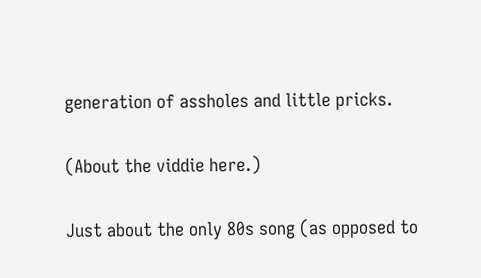generation of assholes and little pricks.

(About the viddie here.)

Just about the only 80s song (as opposed to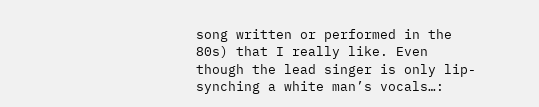song written or performed in the 80s) that I really like. Even though the lead singer is only lip-synching a white man’s vocals…: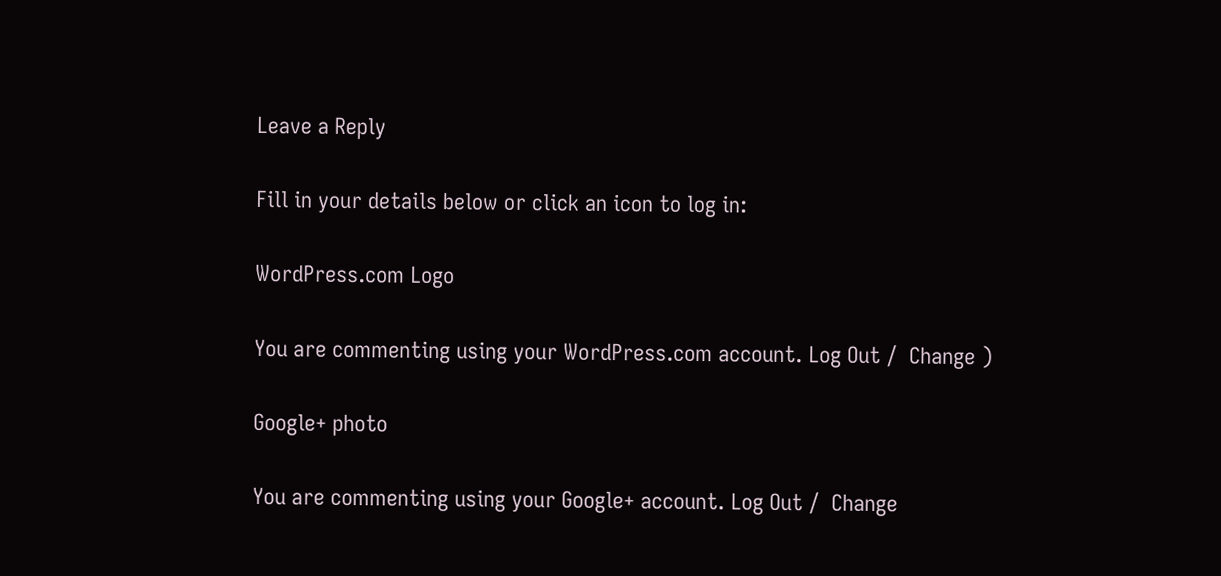Leave a Reply

Fill in your details below or click an icon to log in:

WordPress.com Logo

You are commenting using your WordPress.com account. Log Out /  Change )

Google+ photo

You are commenting using your Google+ account. Log Out /  Change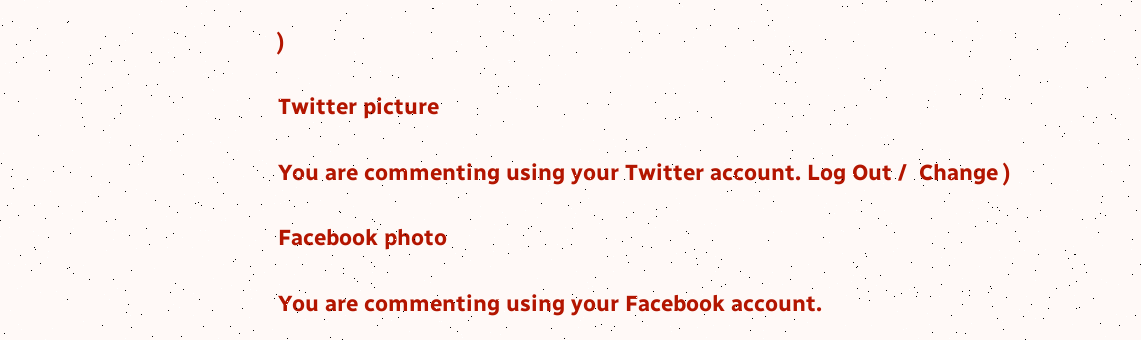)

Twitter picture

You are commenting using your Twitter account. Log Out /  Change )

Facebook photo

You are commenting using your Facebook account.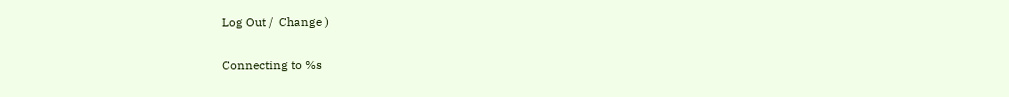Log Out /  Change )


Connecting to %s